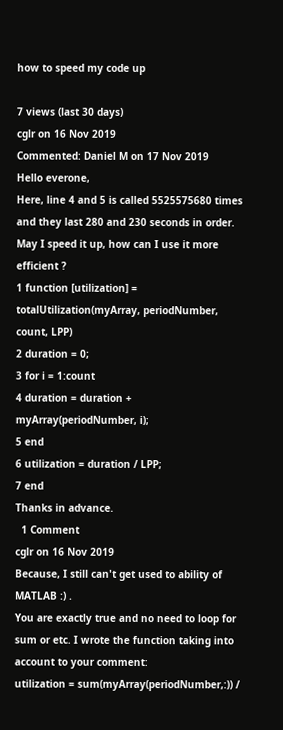how to speed my code up

7 views (last 30 days)
cglr on 16 Nov 2019
Commented: Daniel M on 17 Nov 2019
Hello everone,
Here, line 4 and 5 is called 5525575680 times and they last 280 and 230 seconds in order. May I speed it up, how can I use it more efficient ?
1 function [utilization] = totalUtilization(myArray, periodNumber, count, LPP)
2 duration = 0;
3 for i = 1:count
4 duration = duration + myArray(periodNumber, i);
5 end
6 utilization = duration / LPP;
7 end
Thanks in advance.
  1 Comment
cglr on 16 Nov 2019
Because, I still can't get used to ability of MATLAB :) .
You are exactly true and no need to loop for sum or etc. I wrote the function taking into account to your comment:
utilization = sum(myArray(periodNumber,:)) /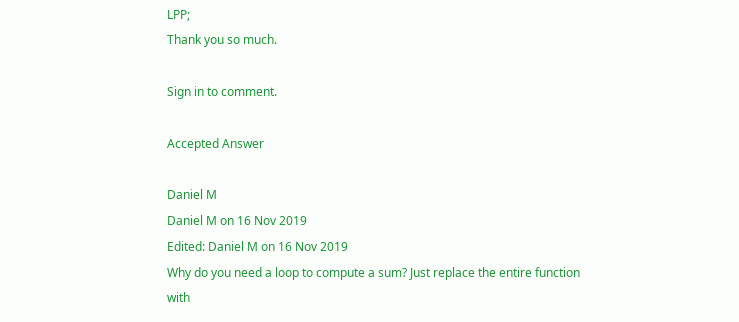LPP;
Thank you so much.

Sign in to comment.

Accepted Answer

Daniel M
Daniel M on 16 Nov 2019
Edited: Daniel M on 16 Nov 2019
Why do you need a loop to compute a sum? Just replace the entire function with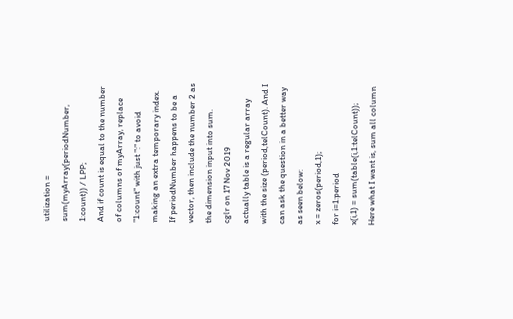utilization = sum(myArray(periodNumber, 1:count)) / LPP;
And if count is equal to the number of columns of myArray, replace "1:count" with just ":" to avoid making an extra temporary index.
If periodNumber happens to be a vector, then include the number 2 as the dimension input into sum.
cglr on 17 Nov 2019
actually table is a regular array with the size (period,telCount). And I can ask the question in a better way as seen below:
x = zeros(period,1);
for i=1:period
x(i,1) = sum(table(i,1:telCount));
Here what I want is, sum all column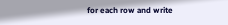for each row and write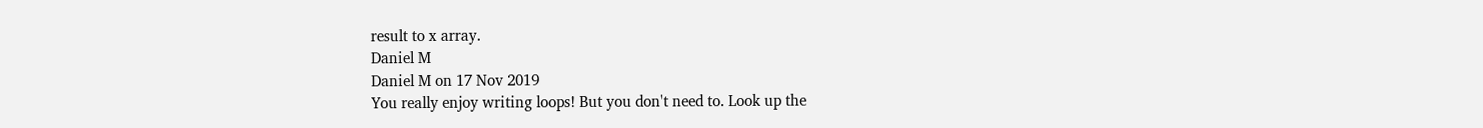result to x array.
Daniel M
Daniel M on 17 Nov 2019
You really enjoy writing loops! But you don't need to. Look up the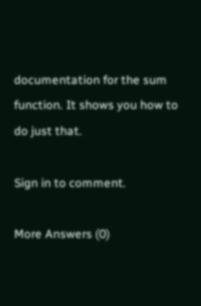documentation for the sum function. It shows you how to do just that.

Sign in to comment.

More Answers (0)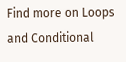Find more on Loops and Conditional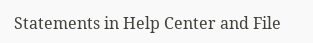Statements in Help Center and File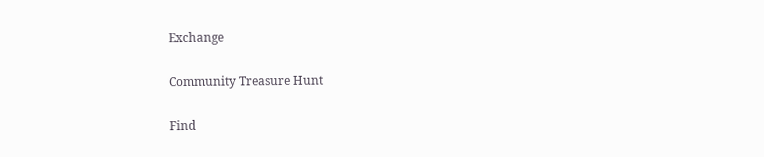Exchange

Community Treasure Hunt

Find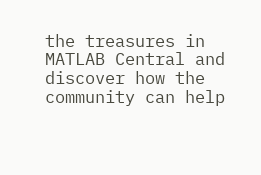the treasures in MATLAB Central and discover how the community can help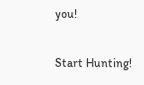you!

Start Hunting!